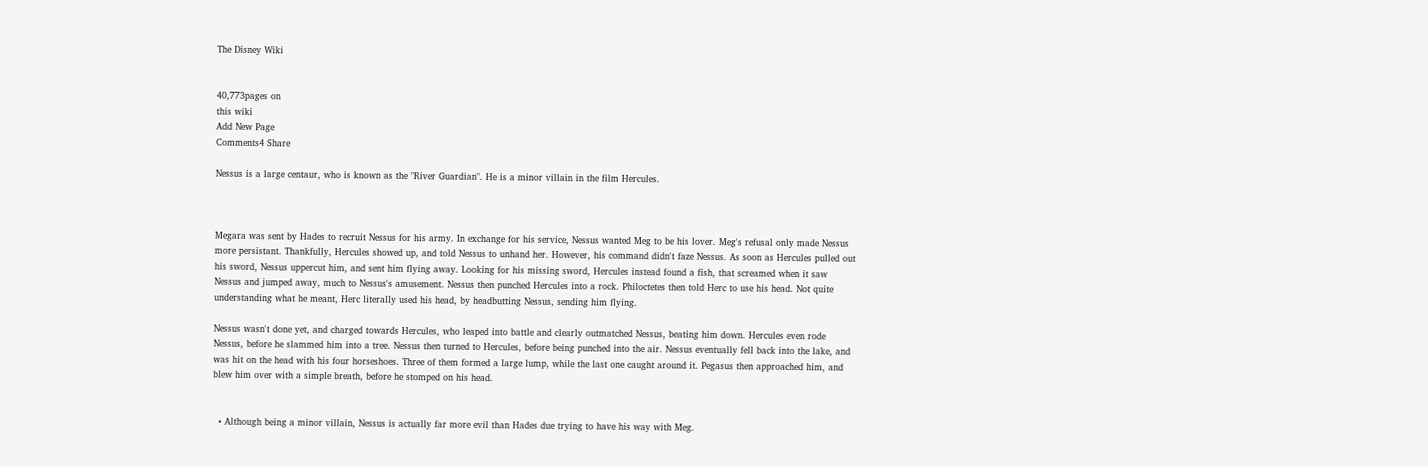The Disney Wiki


40,773pages on
this wiki
Add New Page
Comments4 Share

Nessus is a large centaur, who is known as the "River Guardian". He is a minor villain in the film Hercules.



Megara was sent by Hades to recruit Nessus for his army. In exchange for his service, Nessus wanted Meg to be his lover. Meg's refusal only made Nessus more persistant. Thankfully, Hercules showed up, and told Nessus to unhand her. However, his command didn't faze Nessus. As soon as Hercules pulled out his sword, Nessus uppercut him, and sent him flying away. Looking for his missing sword, Hercules instead found a fish, that screamed when it saw Nessus and jumped away, much to Nessus's amusement. Nessus then punched Hercules into a rock. Philoctetes then told Herc to use his head. Not quite understanding what he meant, Herc literally used his head, by headbutting Nessus, sending him flying.

Nessus wasn't done yet, and charged towards Hercules, who leaped into battle and clearly outmatched Nessus, beating him down. Hercules even rode Nessus, before he slammed him into a tree. Nessus then turned to Hercules, before being punched into the air. Nessus eventually fell back into the lake, and was hit on the head with his four horseshoes. Three of them formed a large lump, while the last one caught around it. Pegasus then approached him, and blew him over with a simple breath, before he stomped on his head.


  • Although being a minor villain, Nessus is actually far more evil than Hades due trying to have his way with Meg.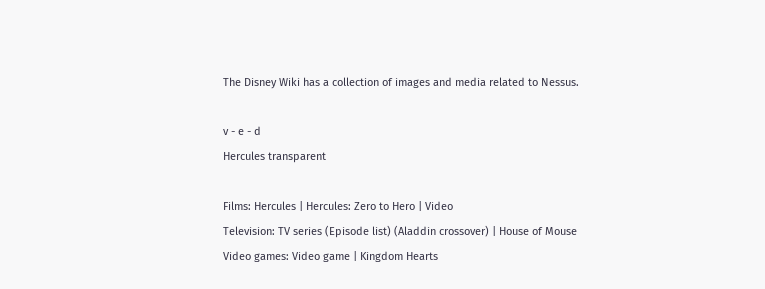The Disney Wiki has a collection of images and media related to Nessus.

v - e - d
Hercules transparent

Films: Hercules | Hercules: Zero to Hero | Video
Television: TV series (Episode list) (Aladdin crossover) | House of Mouse
Video games: Video game | Kingdom Hearts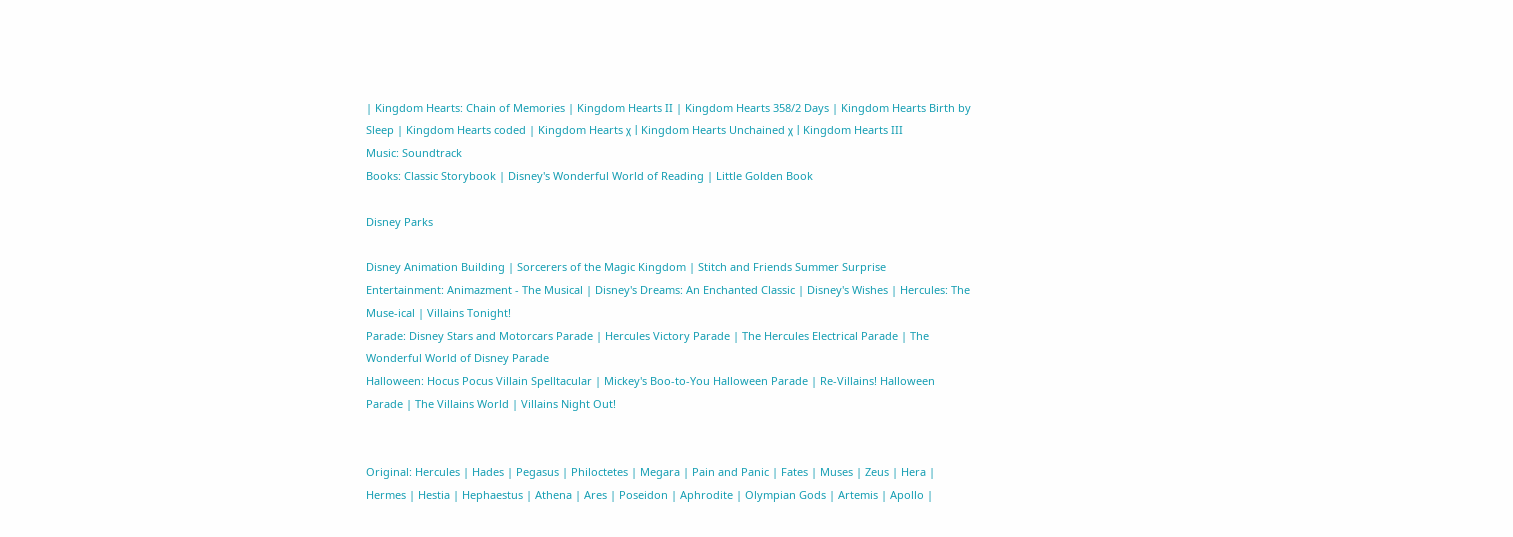| Kingdom Hearts: Chain of Memories | Kingdom Hearts II | Kingdom Hearts 358/2 Days | Kingdom Hearts Birth by Sleep | Kingdom Hearts coded | Kingdom Hearts χ | Kingdom Hearts Unchained χ | Kingdom Hearts III
Music: Soundtrack
Books: Classic Storybook | Disney's Wonderful World of Reading | Little Golden Book

Disney Parks

Disney Animation Building | Sorcerers of the Magic Kingdom | Stitch and Friends Summer Surprise
Entertainment: Animazment - The Musical | Disney's Dreams: An Enchanted Classic | Disney's Wishes | Hercules: The Muse-ical | Villains Tonight!
Parade: Disney Stars and Motorcars Parade | Hercules Victory Parade | The Hercules Electrical Parade | The Wonderful World of Disney Parade
Halloween: Hocus Pocus Villain Spelltacular | Mickey's Boo-to-You Halloween Parade | Re-Villains! Halloween Parade | The Villains World | Villains Night Out!


Original: Hercules | Hades | Pegasus | Philoctetes | Megara | Pain and Panic | Fates | Muses | Zeus | Hera | Hermes | Hestia | Hephaestus | Athena | Ares | Poseidon | Aphrodite | Olympian Gods | Artemis | Apollo |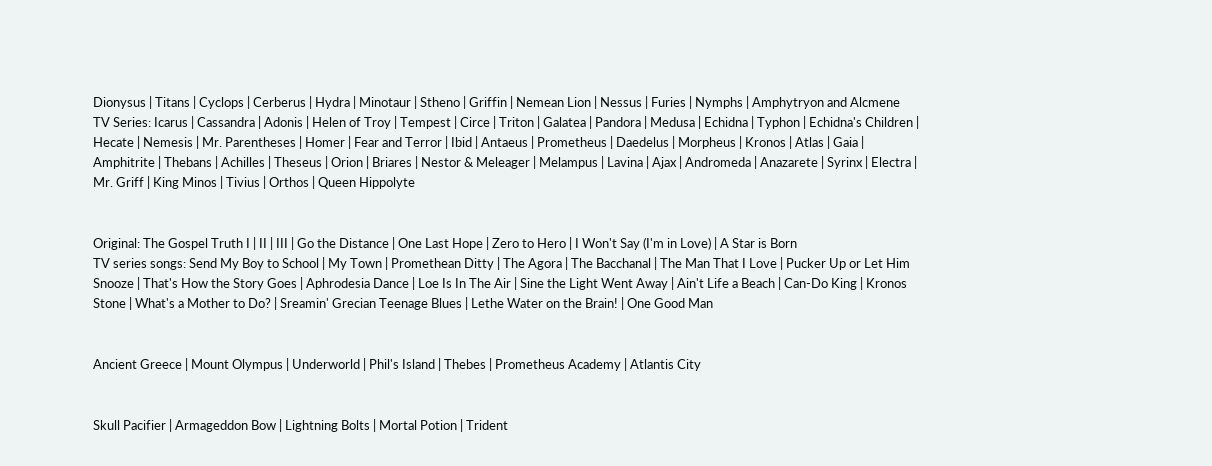Dionysus | Titans | Cyclops | Cerberus | Hydra | Minotaur | Stheno | Griffin | Nemean Lion | Nessus | Furies | Nymphs | Amphytryon and Alcmene
TV Series: Icarus | Cassandra | Adonis | Helen of Troy | Tempest | Circe | Triton | Galatea | Pandora | Medusa | Echidna | Typhon | Echidna's Children | Hecate | Nemesis | Mr. Parentheses | Homer | Fear and Terror | Ibid | Antaeus | Prometheus | Daedelus | Morpheus | Kronos | Atlas | Gaia | Amphitrite | Thebans | Achilles | Theseus | Orion | Briares | Nestor & Meleager | Melampus | Lavina | Ajax | Andromeda | Anazarete | Syrinx | Electra | Mr. Griff | King Minos | Tivius | Orthos | Queen Hippolyte


Original: The Gospel Truth I | II | III | Go the Distance | One Last Hope | Zero to Hero | I Won't Say (I'm in Love) | A Star is Born
TV series songs: Send My Boy to School | My Town | Promethean Ditty | The Agora | The Bacchanal | The Man That I Love | Pucker Up or Let Him Snooze | That's How the Story Goes | Aphrodesia Dance | Loe Is In The Air | Sine the Light Went Away | Ain't Life a Beach | Can-Do King | Kronos Stone | What's a Mother to Do? | Sreamin' Grecian Teenage Blues | Lethe Water on the Brain! | One Good Man


Ancient Greece | Mount Olympus | Underworld | Phil's Island | Thebes | Prometheus Academy | Atlantis City


Skull Pacifier | Armageddon Bow | Lightning Bolts | Mortal Potion | Trident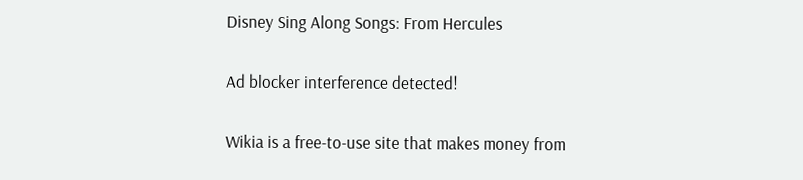Disney Sing Along Songs: From Hercules

Ad blocker interference detected!

Wikia is a free-to-use site that makes money from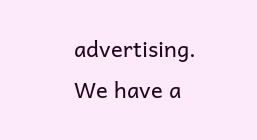advertising. We have a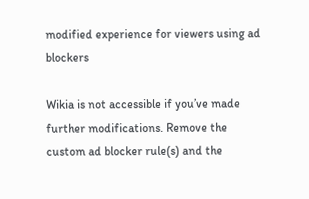modified experience for viewers using ad blockers

Wikia is not accessible if you’ve made further modifications. Remove the custom ad blocker rule(s) and the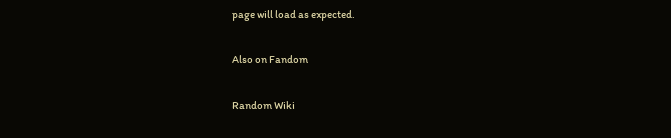page will load as expected.

Also on Fandom

Random Wiki